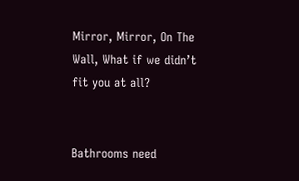Mirror, Mirror, On The Wall, What if we didn’t fit you at all?


Bathrooms need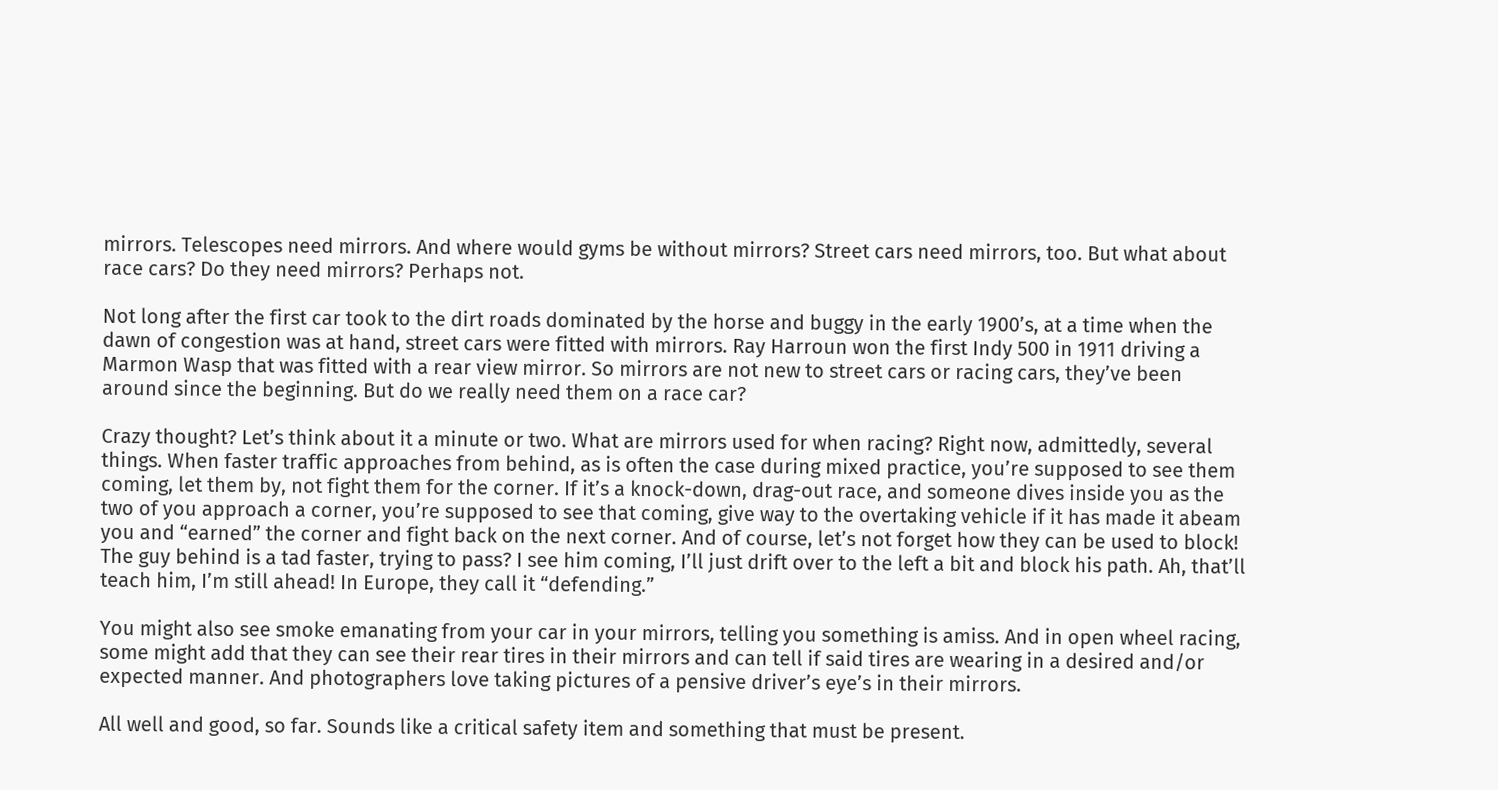mirrors. Telescopes need mirrors. And where would gyms be without mirrors? Street cars need mirrors, too. But what about race cars? Do they need mirrors? Perhaps not.

Not long after the first car took to the dirt roads dominated by the horse and buggy in the early 1900’s, at a time when the dawn of congestion was at hand, street cars were fitted with mirrors. Ray Harroun won the first Indy 500 in 1911 driving a Marmon Wasp that was fitted with a rear view mirror. So mirrors are not new to street cars or racing cars, they’ve been around since the beginning. But do we really need them on a race car?

Crazy thought? Let’s think about it a minute or two. What are mirrors used for when racing? Right now, admittedly, several things. When faster traffic approaches from behind, as is often the case during mixed practice, you’re supposed to see them coming, let them by, not fight them for the corner. If it’s a knock-down, drag-out race, and someone dives inside you as the two of you approach a corner, you’re supposed to see that coming, give way to the overtaking vehicle if it has made it abeam you and “earned” the corner and fight back on the next corner. And of course, let’s not forget how they can be used to block! The guy behind is a tad faster, trying to pass? I see him coming, I’ll just drift over to the left a bit and block his path. Ah, that’ll teach him, I’m still ahead! In Europe, they call it “defending.”

You might also see smoke emanating from your car in your mirrors, telling you something is amiss. And in open wheel racing, some might add that they can see their rear tires in their mirrors and can tell if said tires are wearing in a desired and/or expected manner. And photographers love taking pictures of a pensive driver’s eye’s in their mirrors.

All well and good, so far. Sounds like a critical safety item and something that must be present.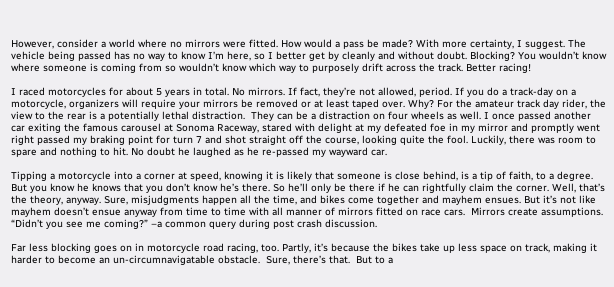However, consider a world where no mirrors were fitted. How would a pass be made? With more certainty, I suggest. The vehicle being passed has no way to know I’m here, so I better get by cleanly and without doubt. Blocking? You wouldn’t know where someone is coming from so wouldn’t know which way to purposely drift across the track. Better racing!

I raced motorcycles for about 5 years in total. No mirrors. If fact, they’re not allowed, period. If you do a track-day on a motorcycle, organizers will require your mirrors be removed or at least taped over. Why? For the amateur track day rider, the view to the rear is a potentially lethal distraction.  They can be a distraction on four wheels as well. I once passed another car exiting the famous carousel at Sonoma Raceway, stared with delight at my defeated foe in my mirror and promptly went right passed my braking point for turn 7 and shot straight off the course, looking quite the fool. Luckily, there was room to spare and nothing to hit. No doubt he laughed as he re-passed my wayward car.

Tipping a motorcycle into a corner at speed, knowing it is likely that someone is close behind, is a tip of faith, to a degree. But you know he knows that you don’t know he’s there. So he’ll only be there if he can rightfully claim the corner. Well, that’s the theory, anyway. Sure, misjudgments happen all the time, and bikes come together and mayhem ensues. But it’s not like mayhem doesn’t ensue anyway from time to time with all manner of mirrors fitted on race cars.  Mirrors create assumptions.  “Didn’t you see me coming?” –a common query during post crash discussion.

Far less blocking goes on in motorcycle road racing, too. Partly, it’s because the bikes take up less space on track, making it harder to become an un-circumnavigatable obstacle.  Sure, there’s that.  But to a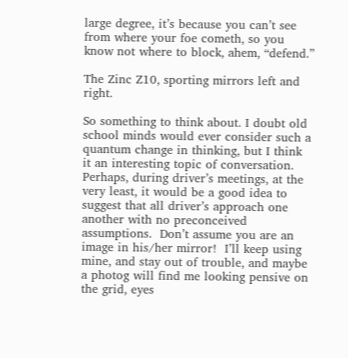large degree, it’s because you can’t see from where your foe cometh, so you know not where to block, ahem, “defend.”

The Zinc Z10, sporting mirrors left and right.

So something to think about. I doubt old school minds would ever consider such a quantum change in thinking, but I think it an interesting topic of conversation. Perhaps, during driver’s meetings, at the very least, it would be a good idea to suggest that all driver’s approach one another with no preconceived assumptions.  Don’t assume you are an image in his/her mirror!  I’ll keep using mine, and stay out of trouble, and maybe a photog will find me looking pensive on the grid, eyes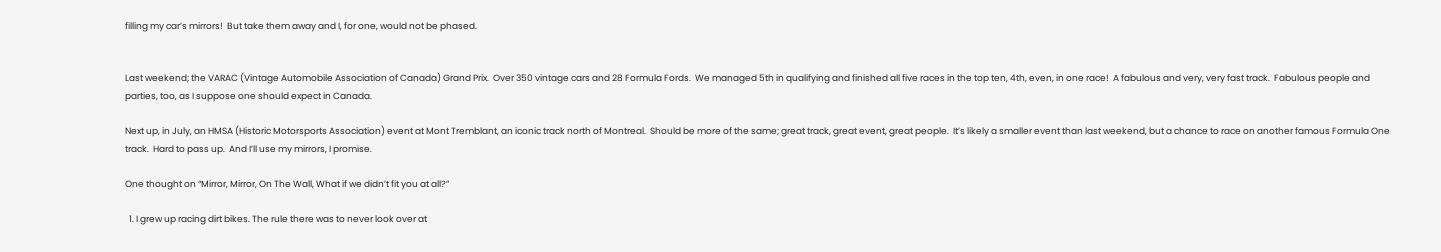filling my car’s mirrors!  But take them away and I, for one, would not be phased.


Last weekend; the VARAC (Vintage Automobile Association of Canada) Grand Prix.  Over 350 vintage cars and 28 Formula Fords.  We managed 5th in qualifying and finished all five races in the top ten, 4th, even, in one race!  A fabulous and very, very fast track.  Fabulous people and parties, too, as I suppose one should expect in Canada.

Next up, in July, an HMSA (Historic Motorsports Association) event at Mont Tremblant, an iconic track north of Montreal.  Should be more of the same; great track, great event, great people.  It’s likely a smaller event than last weekend, but a chance to race on another famous Formula One track.  Hard to pass up.  And I’ll use my mirrors, I promise.

One thought on “Mirror, Mirror, On The Wall, What if we didn’t fit you at all?”

  1. I grew up racing dirt bikes. The rule there was to never look over at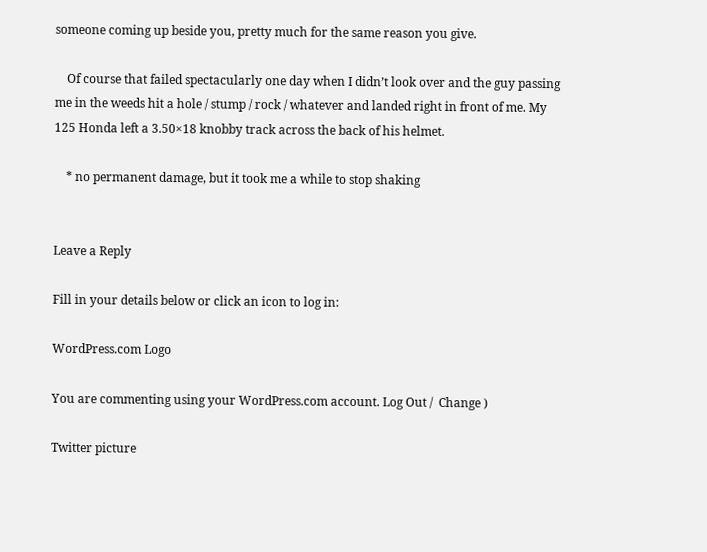someone coming up beside you, pretty much for the same reason you give.

    Of course that failed spectacularly one day when I didn’t look over and the guy passing me in the weeds hit a hole / stump / rock / whatever and landed right in front of me. My 125 Honda left a 3.50×18 knobby track across the back of his helmet.

    * no permanent damage, but it took me a while to stop shaking


Leave a Reply

Fill in your details below or click an icon to log in:

WordPress.com Logo

You are commenting using your WordPress.com account. Log Out /  Change )

Twitter picture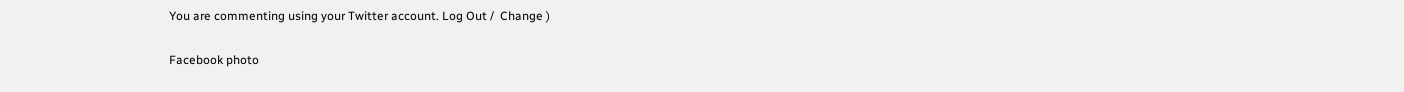You are commenting using your Twitter account. Log Out /  Change )

Facebook photo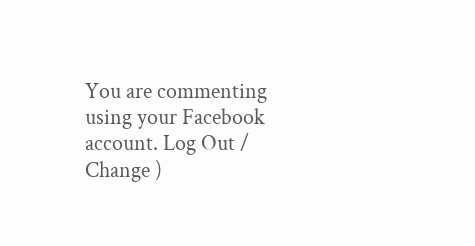You are commenting using your Facebook account. Log Out /  Change )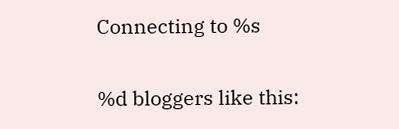Connecting to %s

%d bloggers like this: